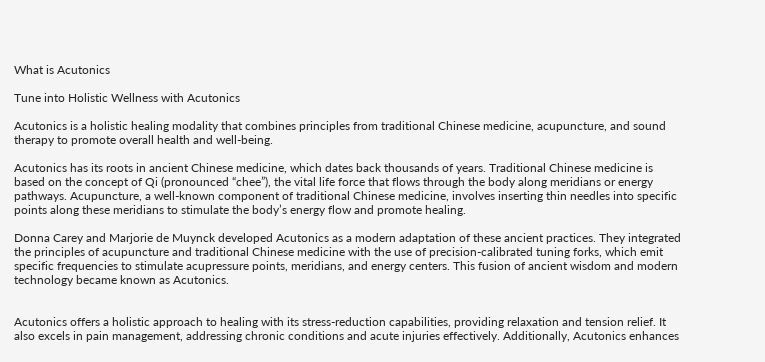What is Acutonics

Tune into Holistic Wellness with Acutonics

Acutonics is a holistic healing modality that combines principles from traditional Chinese medicine, acupuncture, and sound therapy to promote overall health and well-being.

Acutonics has its roots in ancient Chinese medicine, which dates back thousands of years. Traditional Chinese medicine is based on the concept of Qi (pronounced “chee”), the vital life force that flows through the body along meridians or energy pathways. Acupuncture, a well-known component of traditional Chinese medicine, involves inserting thin needles into specific points along these meridians to stimulate the body’s energy flow and promote healing.

Donna Carey and Marjorie de Muynck developed Acutonics as a modern adaptation of these ancient practices. They integrated the principles of acupuncture and traditional Chinese medicine with the use of precision-calibrated tuning forks, which emit specific frequencies to stimulate acupressure points, meridians, and energy centers. This fusion of ancient wisdom and modern technology became known as Acutonics.


Acutonics offers a holistic approach to healing with its stress-reduction capabilities, providing relaxation and tension relief. It also excels in pain management, addressing chronic conditions and acute injuries effectively. Additionally, Acutonics enhances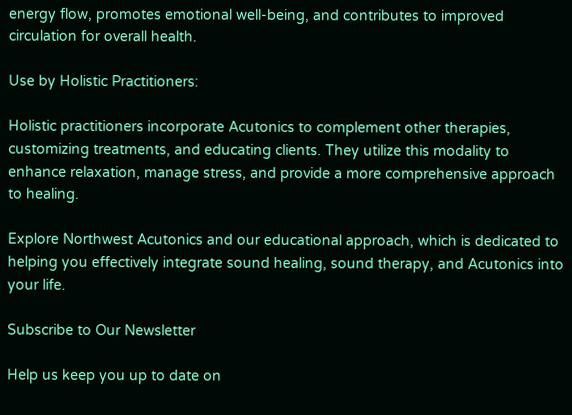energy flow, promotes emotional well-being, and contributes to improved circulation for overall health.

Use by Holistic Practitioners:

Holistic practitioners incorporate Acutonics to complement other therapies, customizing treatments, and educating clients. They utilize this modality to enhance relaxation, manage stress, and provide a more comprehensive approach to healing.

Explore Northwest Acutonics and our educational approach, which is dedicated to helping you effectively integrate sound healing, sound therapy, and Acutonics into your life.

Subscribe to Our Newsletter

Help us keep you up to date on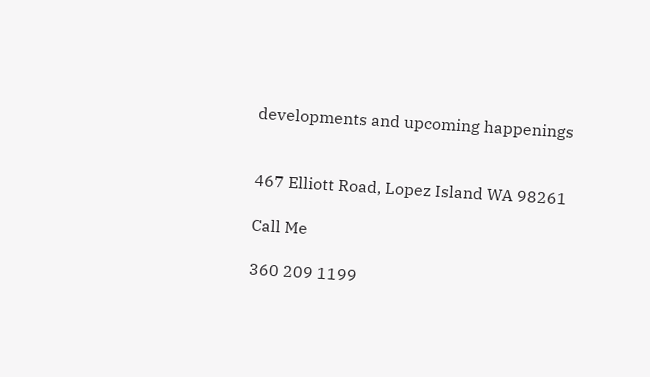developments and upcoming happenings


467 Elliott Road, Lopez Island WA 98261

Call Me

360 209 1199